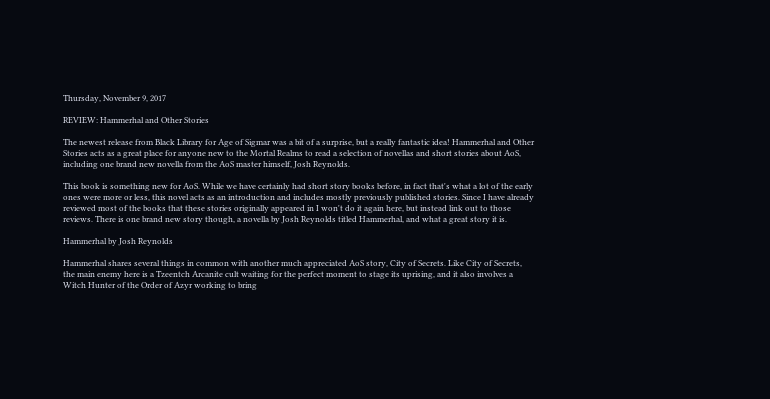Thursday, November 9, 2017

REVIEW: Hammerhal and Other Stories

The newest release from Black Library for Age of Sigmar was a bit of a surprise, but a really fantastic idea! Hammerhal and Other Stories acts as a great place for anyone new to the Mortal Realms to read a selection of novellas and short stories about AoS, including one brand new novella from the AoS master himself, Josh Reynolds.

This book is something new for AoS. While we have certainly had short story books before, in fact that's what a lot of the early ones were more or less, this novel acts as an introduction and includes mostly previously published stories. Since I have already reviewed most of the books that these stories originally appeared in I won't do it again here, but instead link out to those reviews. There is one brand new story though, a novella by Josh Reynolds titled Hammerhal, and what a great story it is.

Hammerhal by Josh Reynolds

Hammerhal shares several things in common with another much appreciated AoS story, City of Secrets. Like City of Secrets, the main enemy here is a Tzeentch Arcanite cult waiting for the perfect moment to stage its uprising, and it also involves a Witch Hunter of the Order of Azyr working to bring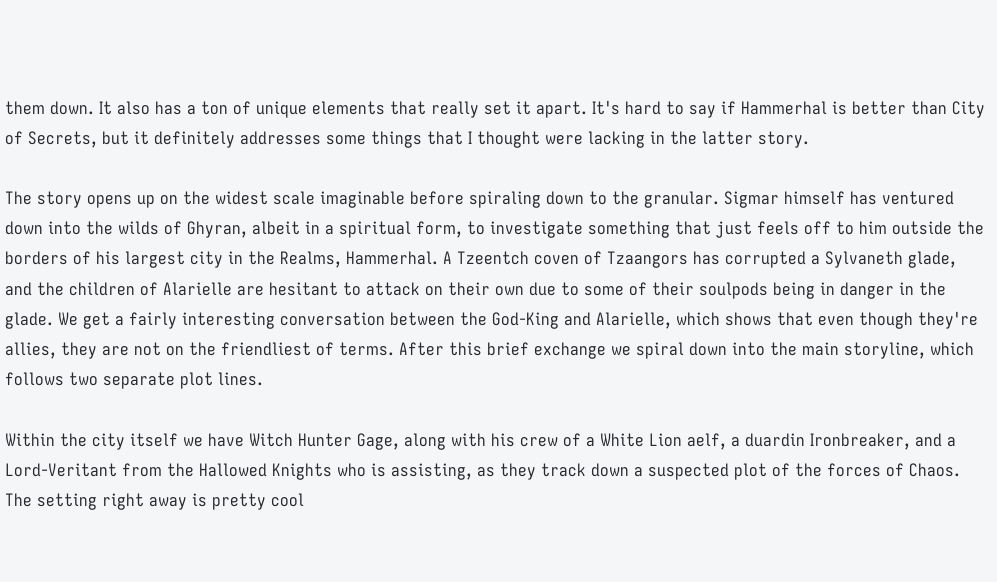them down. It also has a ton of unique elements that really set it apart. It's hard to say if Hammerhal is better than City of Secrets, but it definitely addresses some things that I thought were lacking in the latter story.

The story opens up on the widest scale imaginable before spiraling down to the granular. Sigmar himself has ventured down into the wilds of Ghyran, albeit in a spiritual form, to investigate something that just feels off to him outside the borders of his largest city in the Realms, Hammerhal. A Tzeentch coven of Tzaangors has corrupted a Sylvaneth glade, and the children of Alarielle are hesitant to attack on their own due to some of their soulpods being in danger in the glade. We get a fairly interesting conversation between the God-King and Alarielle, which shows that even though they're allies, they are not on the friendliest of terms. After this brief exchange we spiral down into the main storyline, which follows two separate plot lines.

Within the city itself we have Witch Hunter Gage, along with his crew of a White Lion aelf, a duardin Ironbreaker, and a Lord-Veritant from the Hallowed Knights who is assisting, as they track down a suspected plot of the forces of Chaos. The setting right away is pretty cool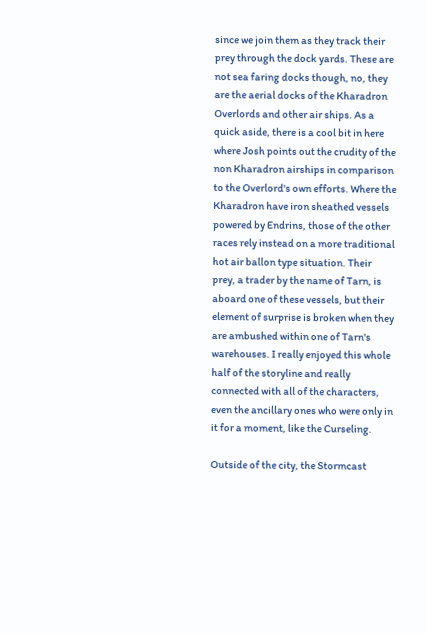since we join them as they track their prey through the dock yards. These are not sea faring docks though, no, they are the aerial docks of the Kharadron Overlords and other air ships. As a quick aside, there is a cool bit in here where Josh points out the crudity of the non Kharadron airships in comparison to the Overlord's own efforts. Where the Kharadron have iron sheathed vessels powered by Endrins, those of the other races rely instead on a more traditional hot air ballon type situation. Their prey, a trader by the name of Tarn, is aboard one of these vessels, but their element of surprise is broken when they are ambushed within one of Tarn's warehouses. I really enjoyed this whole half of the storyline and really connected with all of the characters, even the ancillary ones who were only in it for a moment, like the Curseling.

Outside of the city, the Stormcast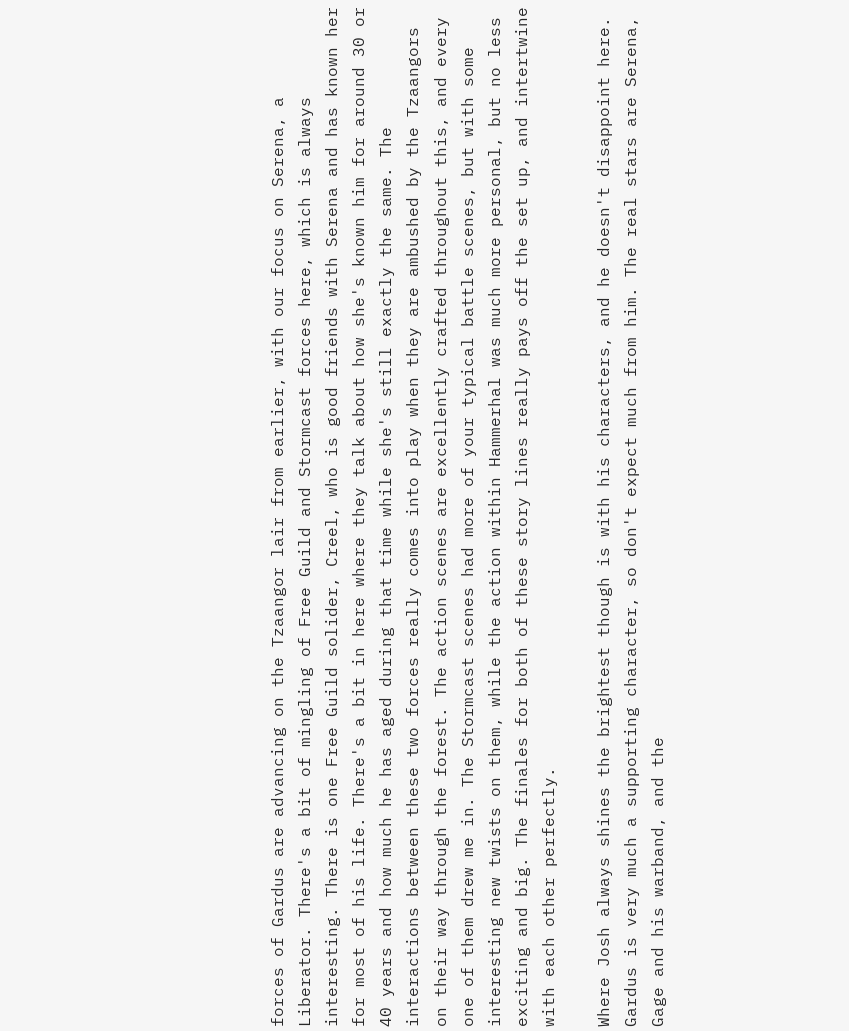forces of Gardus are advancing on the Tzaangor lair from earlier, with our focus on Serena, a Liberator. There's a bit of mingling of Free Guild and Stormcast forces here, which is always interesting. There is one Free Guild solider, Creel, who is good friends with Serena and has known her for most of his life. There's a bit in here where they talk about how she's known him for around 30 or 40 years and how much he has aged during that time while she's still exactly the same. The interactions between these two forces really comes into play when they are ambushed by the Tzaangors on their way through the forest. The action scenes are excellently crafted throughout this, and every one of them drew me in. The Stormcast scenes had more of your typical battle scenes, but with some interesting new twists on them, while the action within Hammerhal was much more personal, but no less exciting and big. The finales for both of these story lines really pays off the set up, and intertwine with each other perfectly.

Where Josh always shines the brightest though is with his characters, and he doesn't disappoint here. Gardus is very much a supporting character, so don't expect much from him. The real stars are Serena, Gage and his warband, and the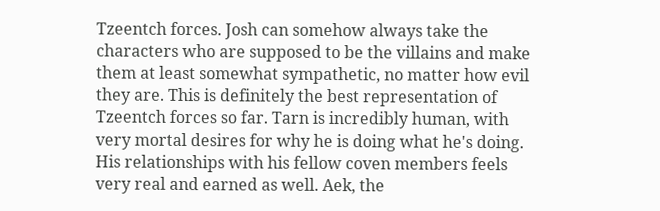Tzeentch forces. Josh can somehow always take the characters who are supposed to be the villains and make them at least somewhat sympathetic, no matter how evil they are. This is definitely the best representation of Tzeentch forces so far. Tarn is incredibly human, with very mortal desires for why he is doing what he's doing. His relationships with his fellow coven members feels very real and earned as well. Aek, the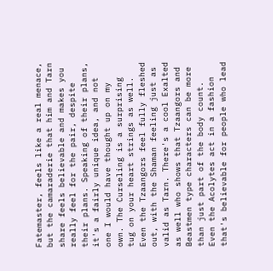Fatemaster, feels like a real menace, but the camaraderie that him and Tarn share feels believable and makes you really feel for the pair, despite their plans. Speaking of their plans, it's a fairly unique idea, and not one I would have thought up on my own. The Curseling is a surprising tug on your heart strings as well. Even the Tzaangors feel fully fleshed out, with the Shaman feeling just as valid as Tarn. There's a cool Exalted as well who shows that Tzaangors and Beastmen type characters can be more than just part of the body count. Even the Acolytes act in a fashion that's believable for people who lead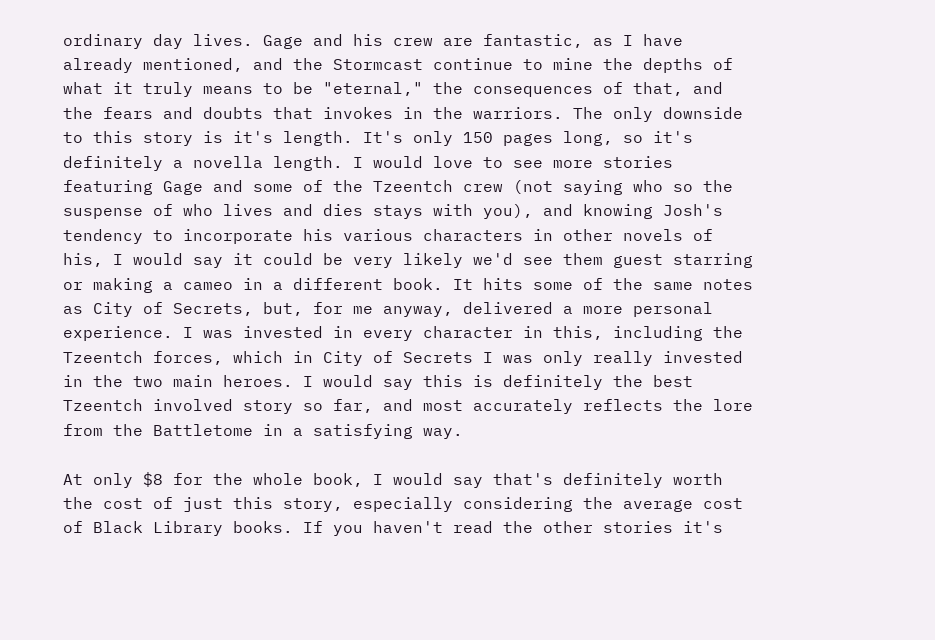ordinary day lives. Gage and his crew are fantastic, as I have already mentioned, and the Stormcast continue to mine the depths of what it truly means to be "eternal," the consequences of that, and the fears and doubts that invokes in the warriors. The only downside to this story is it's length. It's only 150 pages long, so it's definitely a novella length. I would love to see more stories featuring Gage and some of the Tzeentch crew (not saying who so the suspense of who lives and dies stays with you), and knowing Josh's tendency to incorporate his various characters in other novels of his, I would say it could be very likely we'd see them guest starring or making a cameo in a different book. It hits some of the same notes as City of Secrets, but, for me anyway, delivered a more personal experience. I was invested in every character in this, including the Tzeentch forces, which in City of Secrets I was only really invested in the two main heroes. I would say this is definitely the best Tzeentch involved story so far, and most accurately reflects the lore from the Battletome in a satisfying way.

At only $8 for the whole book, I would say that's definitely worth the cost of just this story, especially considering the average cost of Black Library books. If you haven't read the other stories it's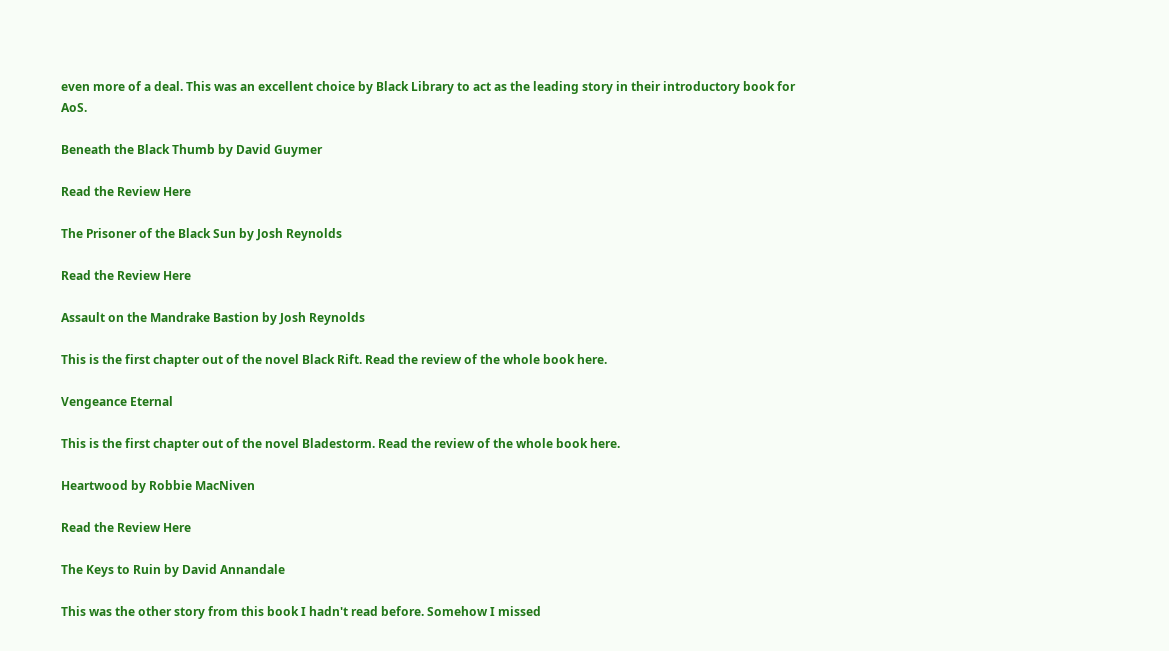even more of a deal. This was an excellent choice by Black Library to act as the leading story in their introductory book for AoS.

Beneath the Black Thumb by David Guymer

Read the Review Here

The Prisoner of the Black Sun by Josh Reynolds

Read the Review Here

Assault on the Mandrake Bastion by Josh Reynolds

This is the first chapter out of the novel Black Rift. Read the review of the whole book here.

Vengeance Eternal

This is the first chapter out of the novel Bladestorm. Read the review of the whole book here.

Heartwood by Robbie MacNiven

Read the Review Here

The Keys to Ruin by David Annandale

This was the other story from this book I hadn't read before. Somehow I missed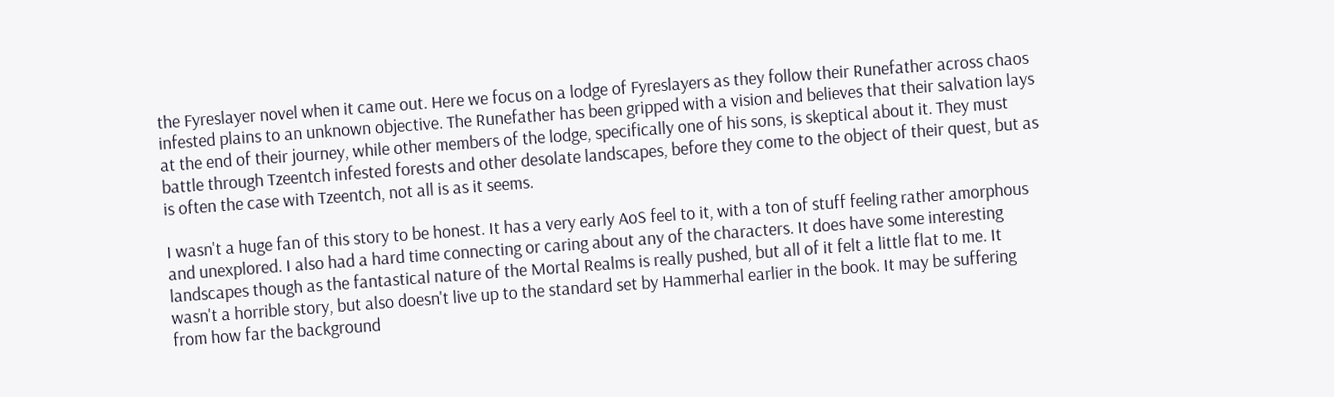the Fyreslayer novel when it came out. Here we focus on a lodge of Fyreslayers as they follow their Runefather across chaos infested plains to an unknown objective. The Runefather has been gripped with a vision and believes that their salvation lays at the end of their journey, while other members of the lodge, specifically one of his sons, is skeptical about it. They must battle through Tzeentch infested forests and other desolate landscapes, before they come to the object of their quest, but as is often the case with Tzeentch, not all is as it seems.

I wasn't a huge fan of this story to be honest. It has a very early AoS feel to it, with a ton of stuff feeling rather amorphous and unexplored. I also had a hard time connecting or caring about any of the characters. It does have some interesting landscapes though as the fantastical nature of the Mortal Realms is really pushed, but all of it felt a little flat to me. It wasn't a horrible story, but also doesn't live up to the standard set by Hammerhal earlier in the book. It may be suffering from how far the background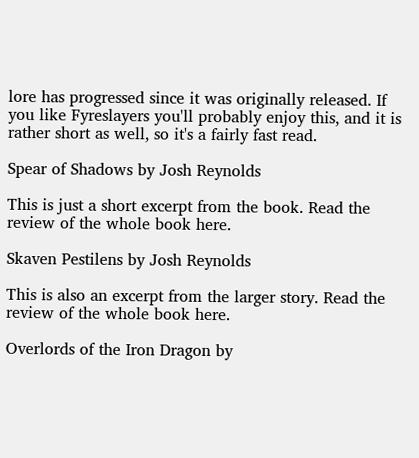lore has progressed since it was originally released. If you like Fyreslayers you'll probably enjoy this, and it is rather short as well, so it's a fairly fast read.

Spear of Shadows by Josh Reynolds

This is just a short excerpt from the book. Read the review of the whole book here.

Skaven Pestilens by Josh Reynolds

This is also an excerpt from the larger story. Read the review of the whole book here.

Overlords of the Iron Dragon by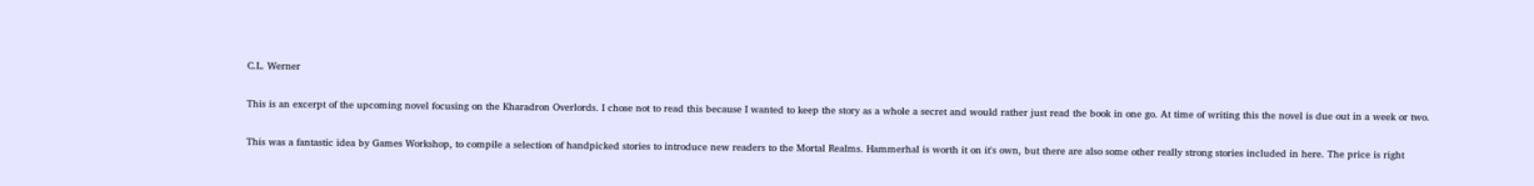C.L. Werner

This is an excerpt of the upcoming novel focusing on the Kharadron Overlords. I chose not to read this because I wanted to keep the story as a whole a secret and would rather just read the book in one go. At time of writing this the novel is due out in a week or two.

This was a fantastic idea by Games Workshop, to compile a selection of handpicked stories to introduce new readers to the Mortal Realms. Hammerhal is worth it on it's own, but there are also some other really strong stories included in here. The price is right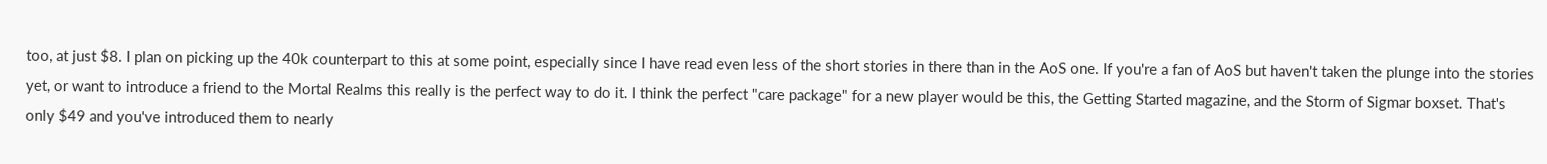too, at just $8. I plan on picking up the 40k counterpart to this at some point, especially since I have read even less of the short stories in there than in the AoS one. If you're a fan of AoS but haven't taken the plunge into the stories yet, or want to introduce a friend to the Mortal Realms this really is the perfect way to do it. I think the perfect "care package" for a new player would be this, the Getting Started magazine, and the Storm of Sigmar boxset. That's only $49 and you've introduced them to nearly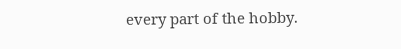every part of the hobby.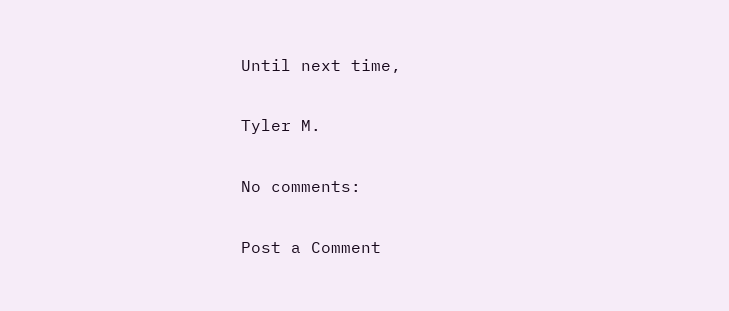Until next time,

Tyler M.

No comments:

Post a Comment